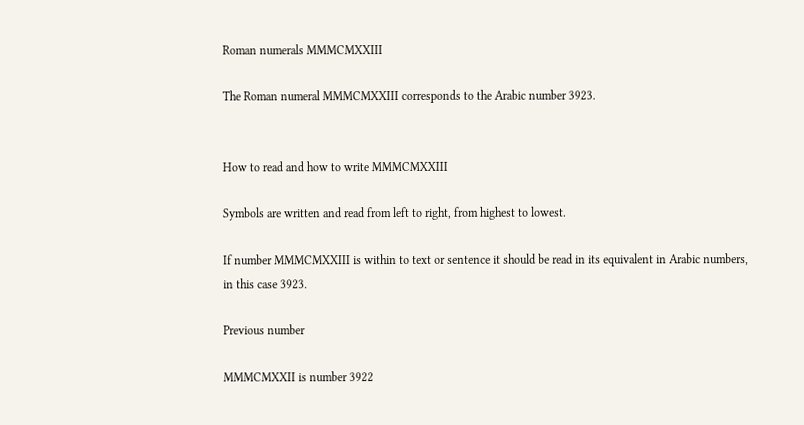Roman numerals MMMCMXXIII

The Roman numeral MMMCMXXIII corresponds to the Arabic number 3923.


How to read and how to write MMMCMXXIII

Symbols are written and read from left to right, from highest to lowest.

If number MMMCMXXIII is within to text or sentence it should be read in its equivalent in Arabic numbers, in this case 3923.

Previous number

MMMCMXXII is number 3922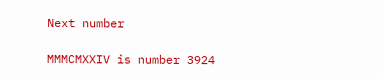Next number

MMMCMXXIV is number 3924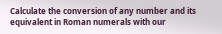Calculate the conversion of any number and its equivalent in Roman numerals with our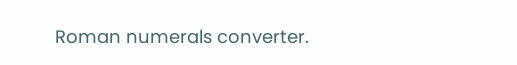Roman numerals converter.